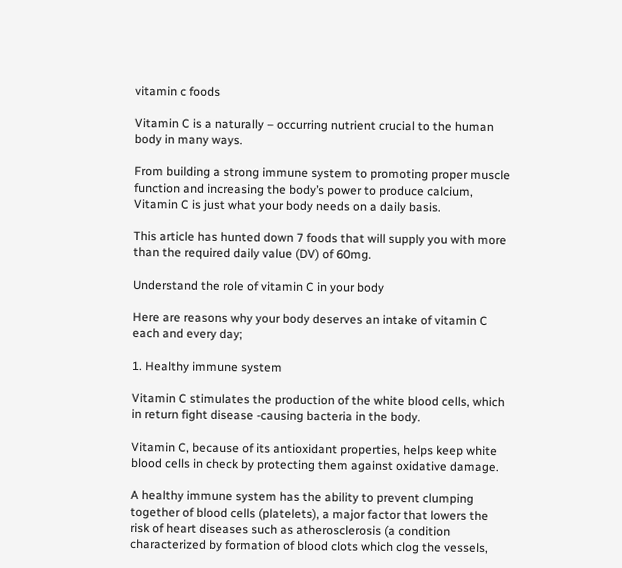vitamin c foods

Vitamin C is a naturally – occurring nutrient crucial to the human body in many ways.

From building a strong immune system to promoting proper muscle function and increasing the body’s power to produce calcium, Vitamin C is just what your body needs on a daily basis.

This article has hunted down 7 foods that will supply you with more than the required daily value (DV) of 60mg.

Understand the role of vitamin C in your body

Here are reasons why your body deserves an intake of vitamin C each and every day;

1. Healthy immune system

Vitamin C stimulates the production of the white blood cells, which in return fight disease -causing bacteria in the body.

Vitamin C, because of its antioxidant properties, helps keep white blood cells in check by protecting them against oxidative damage.

A healthy immune system has the ability to prevent clumping together of blood cells (platelets), a major factor that lowers the risk of heart diseases such as atherosclerosis (a condition characterized by formation of blood clots which clog the vessels,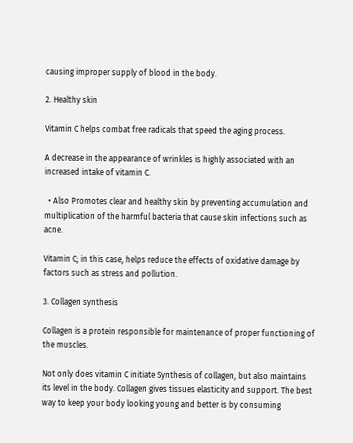causing improper supply of blood in the body.

2. Healthy skin

Vitamin C helps combat free radicals that speed the aging process.

A decrease in the appearance of wrinkles is highly associated with an increased intake of vitamin C.

  • Also Promotes clear and healthy skin by preventing accumulation and multiplication of the harmful bacteria that cause skin infections such as acne.

Vitamin C; in this case, helps reduce the effects of oxidative damage by factors such as stress and pollution.

3. Collagen synthesis

Collagen is a protein responsible for maintenance of proper functioning of the muscles.

Not only does vitamin C initiate Synthesis of collagen, but also maintains its level in the body. Collagen gives tissues elasticity and support. The best way to keep your body looking young and better is by consuming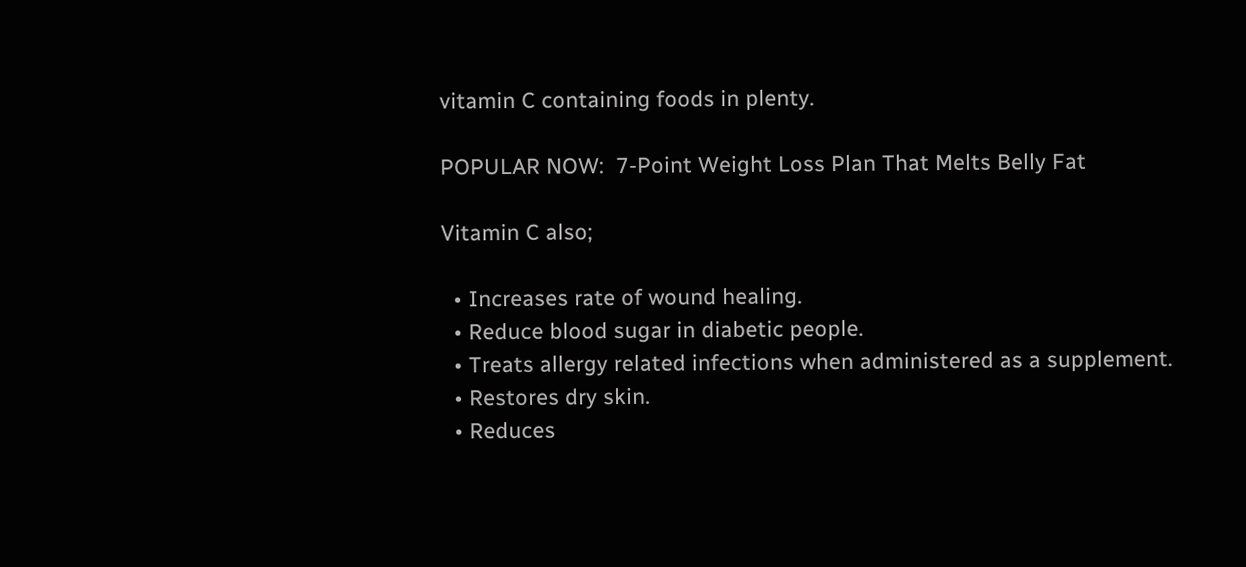vitamin C containing foods in plenty.

POPULAR NOW:  7-Point Weight Loss Plan That Melts Belly Fat

Vitamin C also;

  • Increases rate of wound healing.
  • Reduce blood sugar in diabetic people.
  • Treats allergy related infections when administered as a supplement.
  • Restores dry skin.
  • Reduces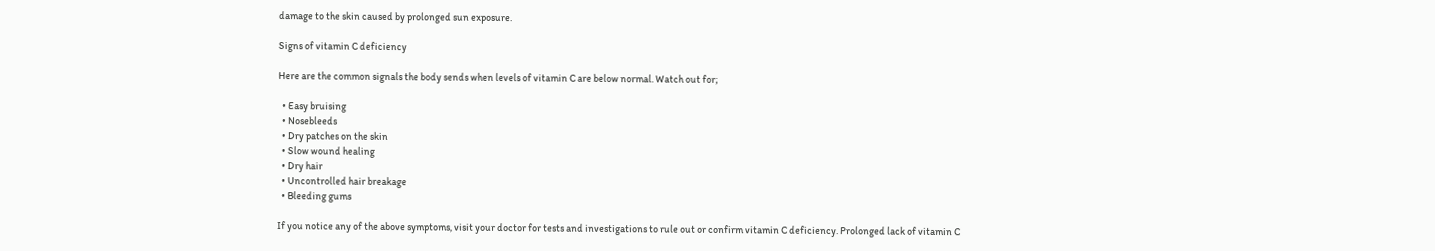damage to the skin caused by prolonged sun exposure.

Signs of vitamin C deficiency

Here are the common signals the body sends when levels of vitamin C are below normal. Watch out for;

  • Easy bruising
  • Nosebleeds
  • Dry patches on the skin
  • Slow wound healing
  • Dry hair
  • Uncontrolled hair breakage
  • Bleeding gums

If you notice any of the above symptoms, visit your doctor for tests and investigations to rule out or confirm vitamin C deficiency. Prolonged lack of vitamin C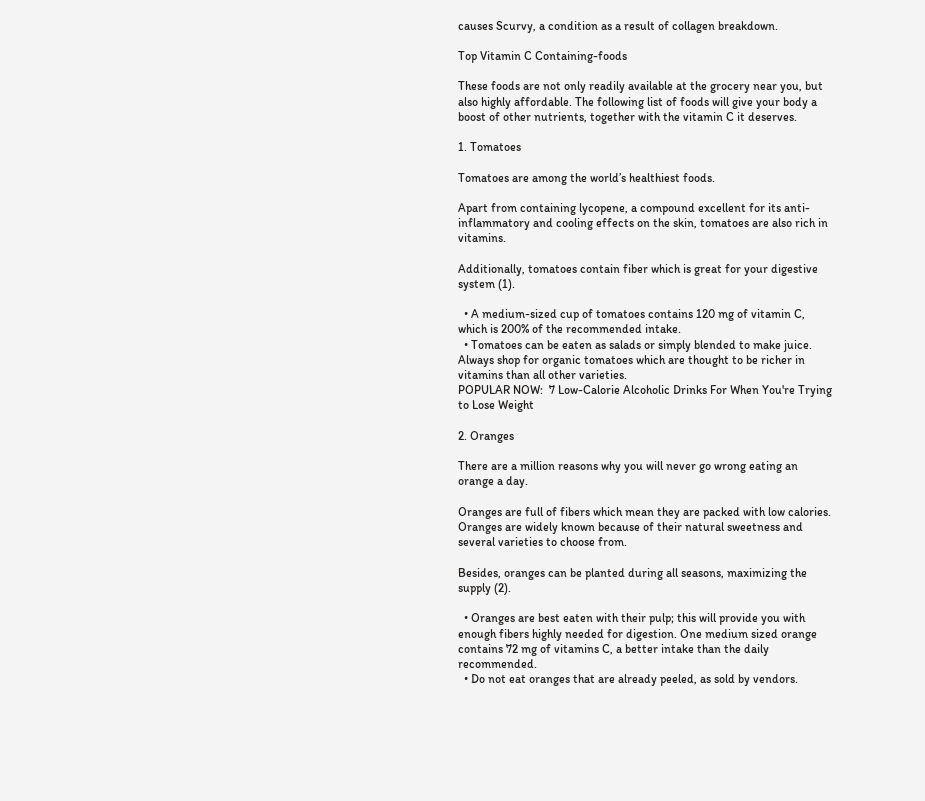causes Scurvy, a condition as a result of collagen breakdown.

Top Vitamin C Containing-foods

These foods are not only readily available at the grocery near you, but also highly affordable. The following list of foods will give your body a boost of other nutrients, together with the vitamin C it deserves.

1. Tomatoes

Tomatoes are among the world’s healthiest foods.

Apart from containing lycopene, a compound excellent for its anti-inflammatory and cooling effects on the skin, tomatoes are also rich in vitamins.

Additionally, tomatoes contain fiber which is great for your digestive system (1).

  • A medium-sized cup of tomatoes contains 120 mg of vitamin C, which is 200% of the recommended intake.
  • Tomatoes can be eaten as salads or simply blended to make juice. Always shop for organic tomatoes which are thought to be richer in vitamins than all other varieties.
POPULAR NOW:  7 Low-Calorie Alcoholic Drinks For When You're Trying to Lose Weight

2. Oranges

There are a million reasons why you will never go wrong eating an orange a day.

Oranges are full of fibers which mean they are packed with low calories. Oranges are widely known because of their natural sweetness and several varieties to choose from.

Besides, oranges can be planted during all seasons, maximizing the supply (2).

  • Oranges are best eaten with their pulp; this will provide you with enough fibers highly needed for digestion. One medium sized orange contains 72 mg of vitamins C, a better intake than the daily recommended.
  • Do not eat oranges that are already peeled, as sold by vendors.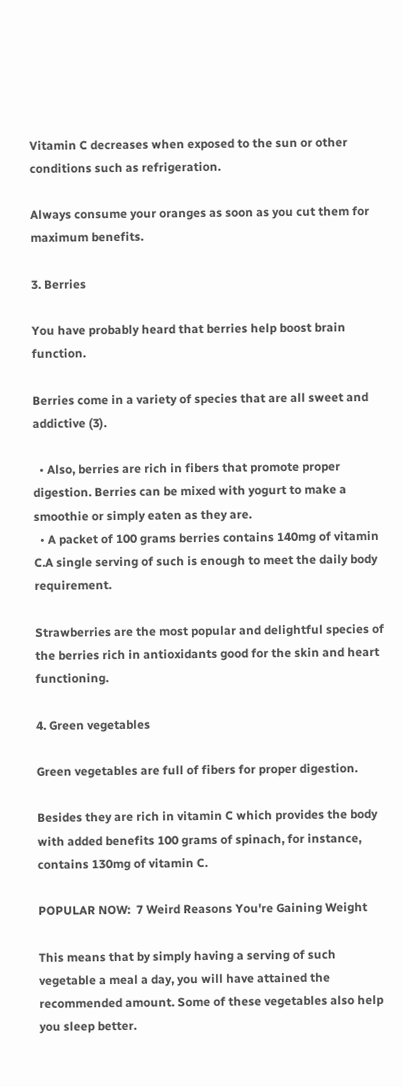Vitamin C decreases when exposed to the sun or other conditions such as refrigeration.

Always consume your oranges as soon as you cut them for maximum benefits.

3. Berries

You have probably heard that berries help boost brain function.

Berries come in a variety of species that are all sweet and addictive (3).

  • Also, berries are rich in fibers that promote proper digestion. Berries can be mixed with yogurt to make a smoothie or simply eaten as they are.
  • A packet of 100 grams berries contains 140mg of vitamin C.A single serving of such is enough to meet the daily body requirement.

Strawberries are the most popular and delightful species of the berries rich in antioxidants good for the skin and heart functioning.

4. Green vegetables

Green vegetables are full of fibers for proper digestion.

Besides they are rich in vitamin C which provides the body with added benefits 100 grams of spinach, for instance, contains 130mg of vitamin C.

POPULAR NOW:  7 Weird Reasons You're Gaining Weight

This means that by simply having a serving of such vegetable a meal a day, you will have attained the recommended amount. Some of these vegetables also help you sleep better.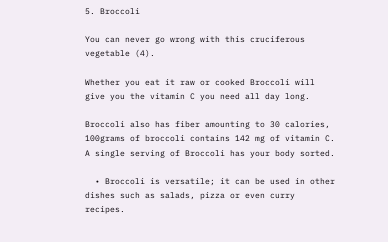5. Broccoli

You can never go wrong with this cruciferous vegetable (4).

Whether you eat it raw or cooked Broccoli will give you the vitamin C you need all day long.

Broccoli also has fiber amounting to 30 calories, 100grams of broccoli contains 142 mg of vitamin C. A single serving of Broccoli has your body sorted.

  • Broccoli is versatile; it can be used in other dishes such as salads, pizza or even curry recipes.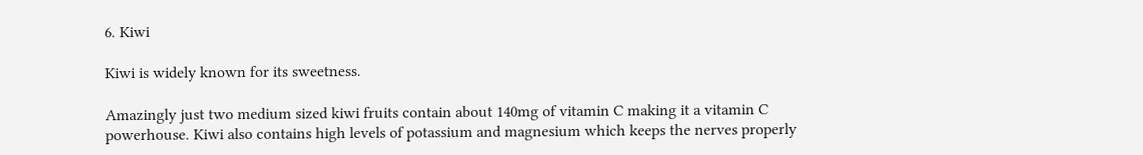6. Kiwi

Kiwi is widely known for its sweetness.

Amazingly just two medium sized kiwi fruits contain about 140mg of vitamin C making it a vitamin C powerhouse. Kiwi also contains high levels of potassium and magnesium which keeps the nerves properly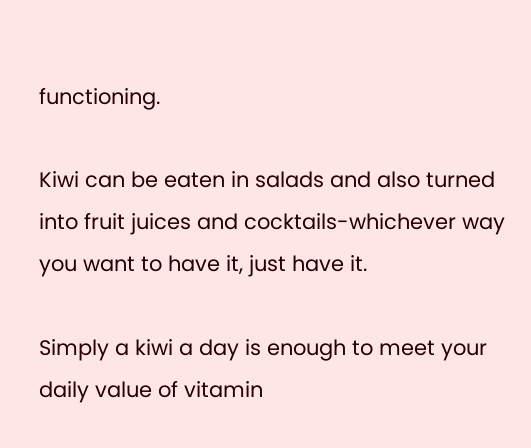functioning.

Kiwi can be eaten in salads and also turned into fruit juices and cocktails-whichever way you want to have it, just have it.

Simply a kiwi a day is enough to meet your daily value of vitamin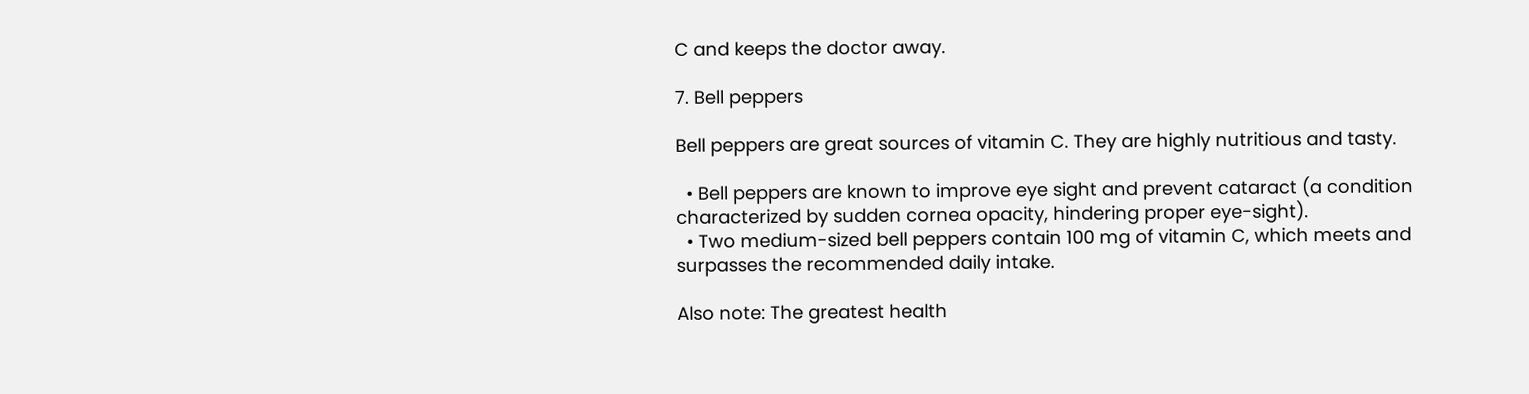C and keeps the doctor away.

7. Bell peppers

Bell peppers are great sources of vitamin C. They are highly nutritious and tasty.

  • Bell peppers are known to improve eye sight and prevent cataract (a condition characterized by sudden cornea opacity, hindering proper eye-sight).
  • Two medium-sized bell peppers contain 100 mg of vitamin C, which meets and surpasses the recommended daily intake.

Also note: The greatest health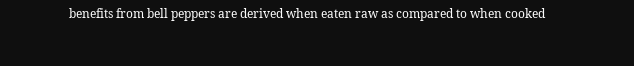benefits from bell peppers are derived when eaten raw as compared to when cooked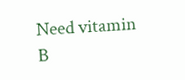Need vitamin B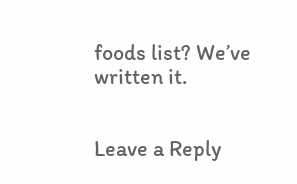foods list? We’ve written it.


Leave a Reply